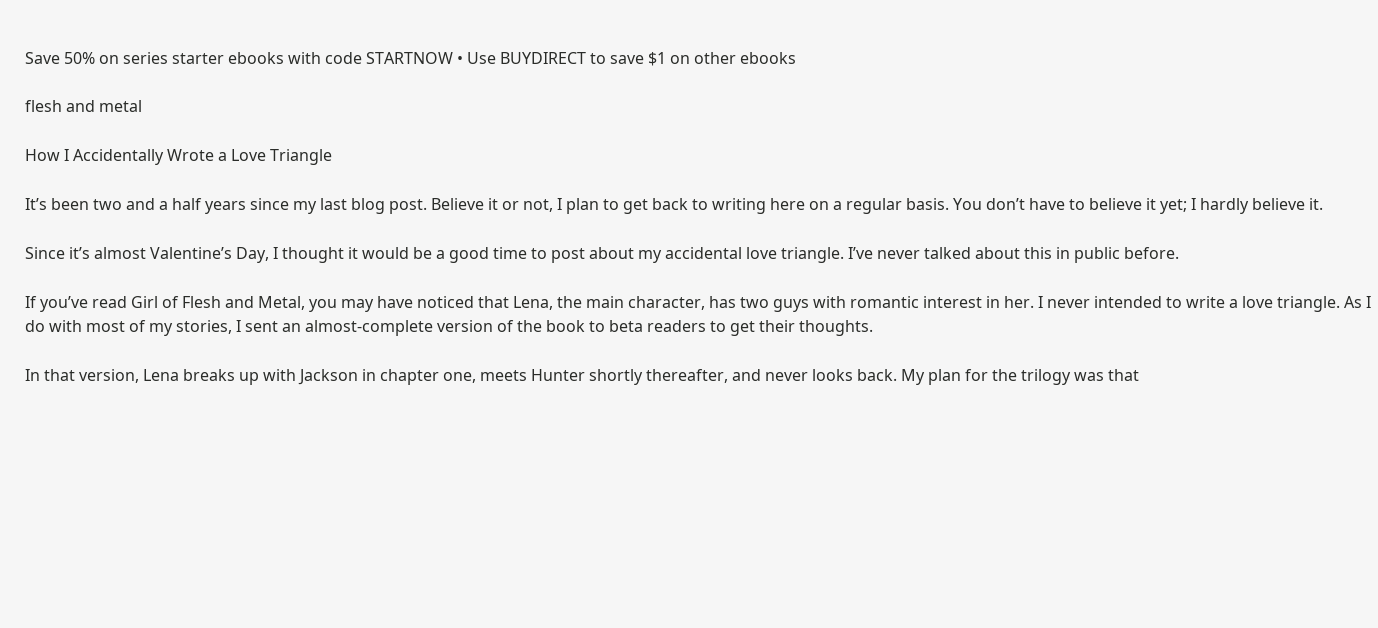Save 50% on series starter ebooks with code STARTNOW • Use BUYDIRECT to save $1 on other ebooks

flesh and metal

How I Accidentally Wrote a Love Triangle

It’s been two and a half years since my last blog post. Believe it or not, I plan to get back to writing here on a regular basis. You don’t have to believe it yet; I hardly believe it.

Since it’s almost Valentine’s Day, I thought it would be a good time to post about my accidental love triangle. I’ve never talked about this in public before.

If you’ve read Girl of Flesh and Metal, you may have noticed that Lena, the main character, has two guys with romantic interest in her. I never intended to write a love triangle. As I do with most of my stories, I sent an almost-complete version of the book to beta readers to get their thoughts.

In that version, Lena breaks up with Jackson in chapter one, meets Hunter shortly thereafter, and never looks back. My plan for the trilogy was that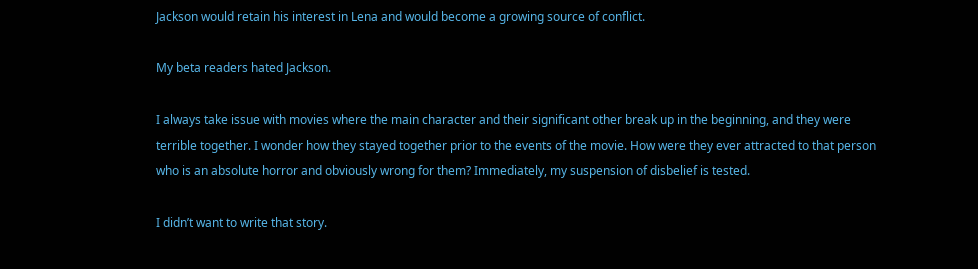Jackson would retain his interest in Lena and would become a growing source of conflict.

My beta readers hated Jackson.

I always take issue with movies where the main character and their significant other break up in the beginning, and they were terrible together. I wonder how they stayed together prior to the events of the movie. How were they ever attracted to that person who is an absolute horror and obviously wrong for them? Immediately, my suspension of disbelief is tested.

I didn’t want to write that story.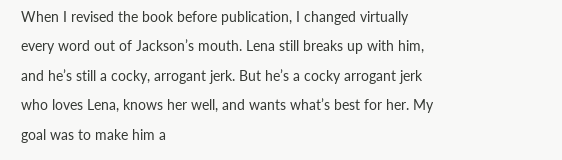When I revised the book before publication, I changed virtually every word out of Jackson’s mouth. Lena still breaks up with him, and he’s still a cocky, arrogant jerk. But he’s a cocky arrogant jerk who loves Lena, knows her well, and wants what’s best for her. My goal was to make him a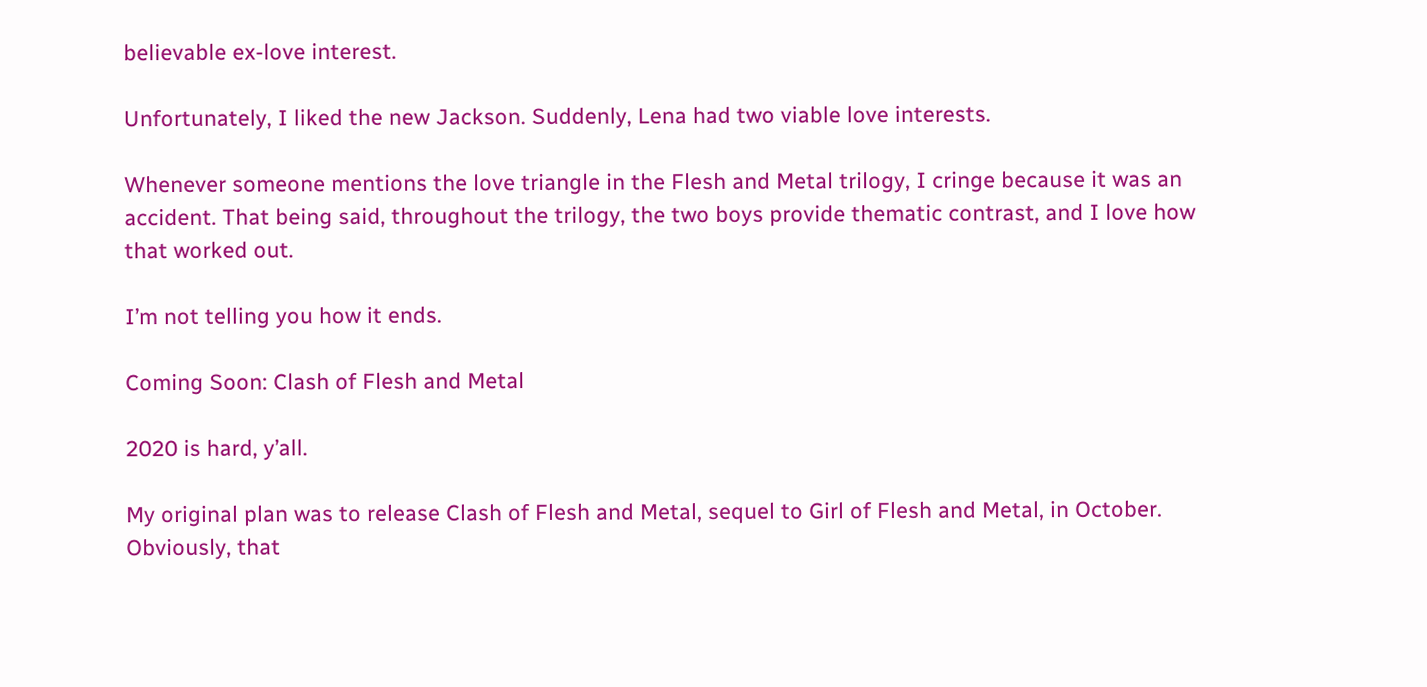believable ex-love interest.

Unfortunately, I liked the new Jackson. Suddenly, Lena had two viable love interests.

Whenever someone mentions the love triangle in the Flesh and Metal trilogy, I cringe because it was an accident. That being said, throughout the trilogy, the two boys provide thematic contrast, and I love how that worked out.

I’m not telling you how it ends.

Coming Soon: Clash of Flesh and Metal

2020 is hard, y’all.

My original plan was to release Clash of Flesh and Metal, sequel to Girl of Flesh and Metal, in October. Obviously, that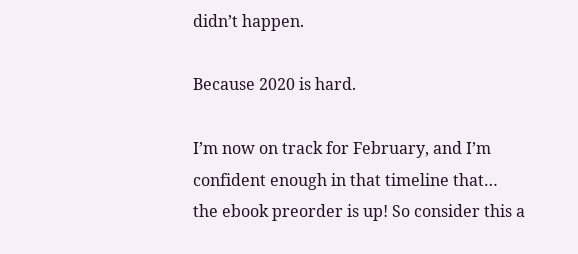didn’t happen.

Because 2020 is hard.

I’m now on track for February, and I’m confident enough in that timeline that… the ebook preorder is up! So consider this a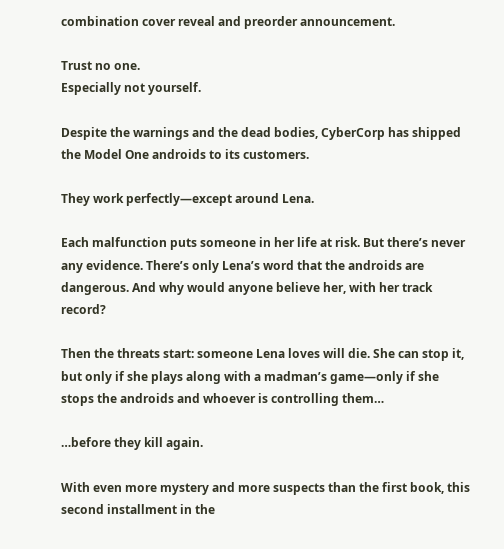combination cover reveal and preorder announcement.

Trust no one.
Especially not yourself.

Despite the warnings and the dead bodies, CyberCorp has shipped the Model One androids to its customers.

They work perfectly—except around Lena.

Each malfunction puts someone in her life at risk. But there’s never any evidence. There’s only Lena’s word that the androids are dangerous. And why would anyone believe her, with her track record?

Then the threats start: someone Lena loves will die. She can stop it, but only if she plays along with a madman’s game—only if she stops the androids and whoever is controlling them…

…before they kill again.

With even more mystery and more suspects than the first book, this second installment in the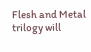Flesh and Metal trilogy will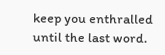keep you enthralled until the last word.